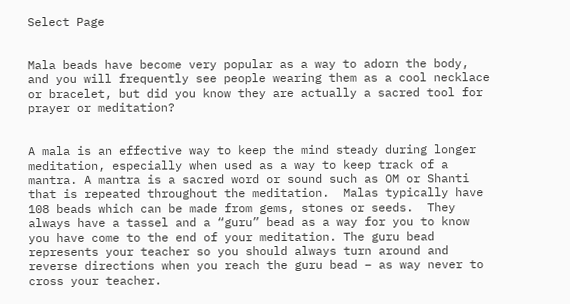Select Page


Mala beads have become very popular as a way to adorn the body, and you will frequently see people wearing them as a cool necklace or bracelet, but did you know they are actually a sacred tool for prayer or meditation?


A mala is an effective way to keep the mind steady during longer meditation, especially when used as a way to keep track of a mantra. A mantra is a sacred word or sound such as OM or Shanti that is repeated throughout the meditation.  Malas typically have 108 beads which can be made from gems, stones or seeds.  They always have a tassel and a “guru” bead as a way for you to know you have come to the end of your meditation. The guru bead represents your teacher so you should always turn around and reverse directions when you reach the guru bead – as way never to cross your teacher.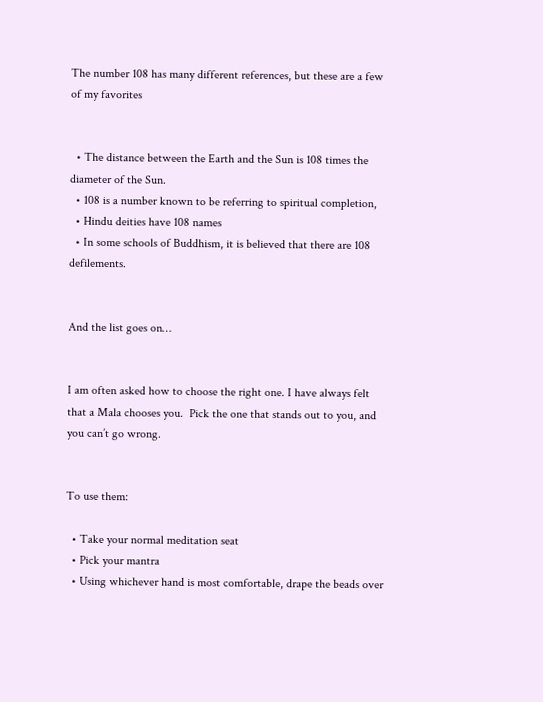The number 108 has many different references, but these are a few of my favorites


  • The distance between the Earth and the Sun is 108 times the diameter of the Sun.
  • 108 is a number known to be referring to spiritual completion,
  • Hindu deities have 108 names
  • In some schools of Buddhism, it is believed that there are 108 defilements.


And the list goes on…


I am often asked how to choose the right one. I have always felt that a Mala chooses you.  Pick the one that stands out to you, and you can’t go wrong.


To use them:

  • Take your normal meditation seat
  • Pick your mantra
  • Using whichever hand is most comfortable, drape the beads over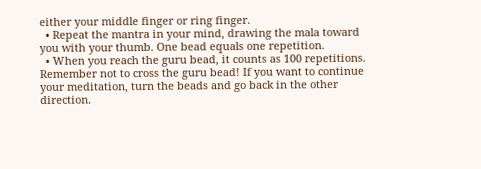either your middle finger or ring finger.
  • Repeat the mantra in your mind, drawing the mala toward you with your thumb. One bead equals one repetition.
  • When you reach the guru bead, it counts as 100 repetitions. Remember not to cross the guru bead! If you want to continue your meditation, turn the beads and go back in the other direction.